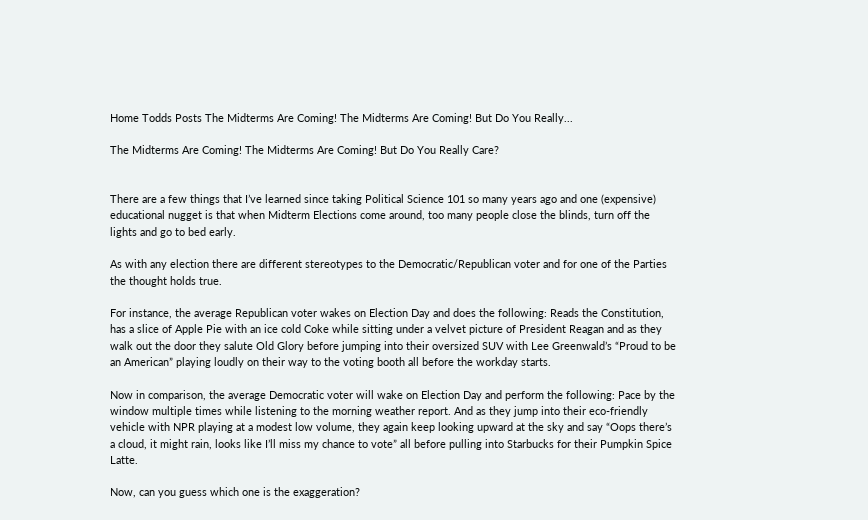Home Todds Posts The Midterms Are Coming! The Midterms Are Coming! But Do You Really...

The Midterms Are Coming! The Midterms Are Coming! But Do You Really Care?


There are a few things that I’ve learned since taking Political Science 101 so many years ago and one (expensive) educational nugget is that when Midterm Elections come around, too many people close the blinds, turn off the lights and go to bed early.

As with any election there are different stereotypes to the Democratic/Republican voter and for one of the Parties the thought holds true.

For instance, the average Republican voter wakes on Election Day and does the following: Reads the Constitution, has a slice of Apple Pie with an ice cold Coke while sitting under a velvet picture of President Reagan and as they walk out the door they salute Old Glory before jumping into their oversized SUV with Lee Greenwald’s “Proud to be an American” playing loudly on their way to the voting booth all before the workday starts.

Now in comparison, the average Democratic voter will wake on Election Day and perform the following: Pace by the window multiple times while listening to the morning weather report. And as they jump into their eco-friendly vehicle with NPR playing at a modest low volume, they again keep looking upward at the sky and say “Oops there’s a cloud, it might rain, looks like I’ll miss my chance to vote” all before pulling into Starbucks for their Pumpkin Spice Latte.

Now, can you guess which one is the exaggeration?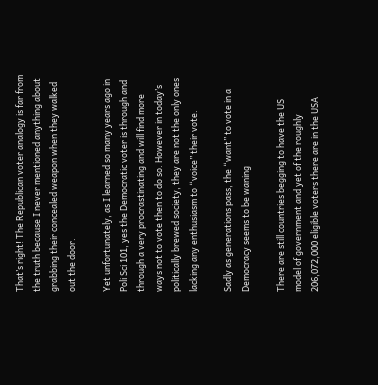That’s right! The Republican voter analogy is far from the truth because I never mentioned anything about grabbing their concealed weapon when they walked out the door.

Yet unfortunately, as I learned so many years ago in Poli Sci 101, yes the Democratic voter is through and through a very procrastinating and will find more ways not to vote then to do so. However in today’s politically brewed society, they are not the only ones lacking any enthusiasm to “voice” their vote.

Sadly as generations pass, the “want” to vote in a Democracy seems to be waning

There are still countries begging to have the US model of government and yet of the roughly 206,072,000 eligible voters there are in the USA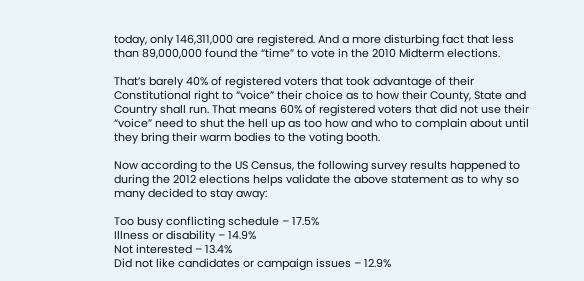today, only 146,311,000 are registered. And a more disturbing fact that less than 89,000,000 found the “time” to vote in the 2010 Midterm elections.

That’s barely 40% of registered voters that took advantage of their Constitutional right to “voice” their choice as to how their County, State and Country shall run. That means 60% of registered voters that did not use their “voice” need to shut the hell up as too how and who to complain about until they bring their warm bodies to the voting booth.

Now according to the US Census, the following survey results happened to during the 2012 elections helps validate the above statement as to why so many decided to stay away:

Too busy conflicting schedule – 17.5%
Illness or disability – 14.9%
Not interested – 13.4%
Did not like candidates or campaign issues – 12.9%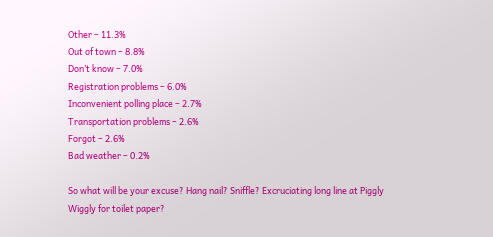Other – 11.3%
Out of town – 8.8%
Don’t know – 7.0%
Registration problems – 6.0%
Inconvenient polling place – 2.7%
Transportation problems – 2.6%
Forgot – 2.6%
Bad weather – 0.2%

So what will be your excuse? Hang nail? Sniffle? Excruciating long line at Piggly Wiggly for toilet paper?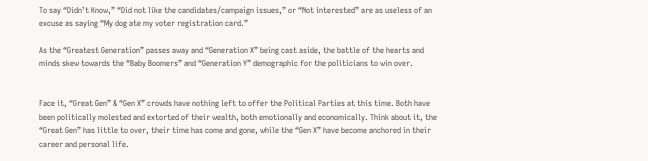To say “Didn’t Know,” “Did not like the candidates/campaign issues,” or “Not interested” are as useless of an excuse as saying “My dog ate my voter registration card.”

As the “Greatest Generation” passes away and “Generation X” being cast aside, the battle of the hearts and minds skew towards the “Baby Boomers” and “Generation Y” demographic for the politicians to win over.


Face it, “Great Gen” & “Gen X” crowds have nothing left to offer the Political Parties at this time. Both have been politically molested and extorted of their wealth, both emotionally and economically. Think about it, the “Great Gen” has little to over, their time has come and gone, while the “Gen X” have become anchored in their career and personal life.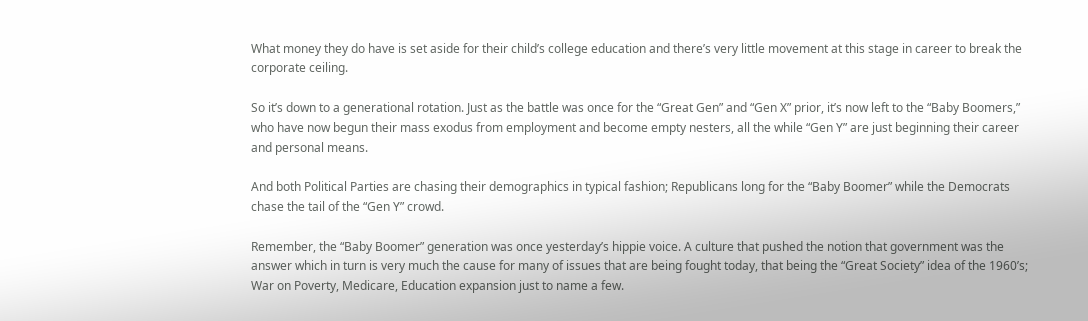What money they do have is set aside for their child’s college education and there’s very little movement at this stage in career to break the corporate ceiling.

So it’s down to a generational rotation. Just as the battle was once for the “Great Gen” and “Gen X” prior, it’s now left to the “Baby Boomers,” who have now begun their mass exodus from employment and become empty nesters, all the while “Gen Y” are just beginning their career and personal means.

And both Political Parties are chasing their demographics in typical fashion; Republicans long for the “Baby Boomer” while the Democrats chase the tail of the “Gen Y” crowd.

Remember, the “Baby Boomer” generation was once yesterday’s hippie voice. A culture that pushed the notion that government was the answer which in turn is very much the cause for many of issues that are being fought today, that being the “Great Society” idea of the 1960’s; War on Poverty, Medicare, Education expansion just to name a few.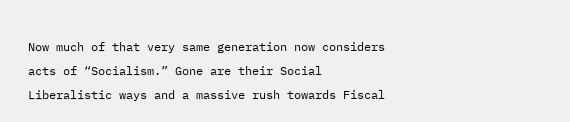Now much of that very same generation now considers acts of “Socialism.” Gone are their Social Liberalistic ways and a massive rush towards Fiscal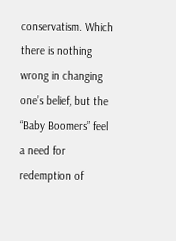conservatism. Which there is nothing wrong in changing one’s belief, but the “Baby Boomers” feel a need for redemption of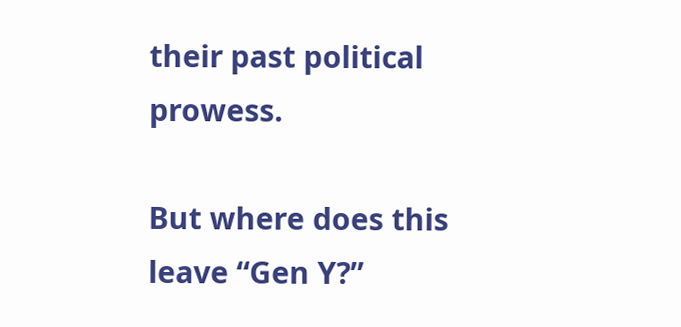their past political prowess.

But where does this leave “Gen Y?”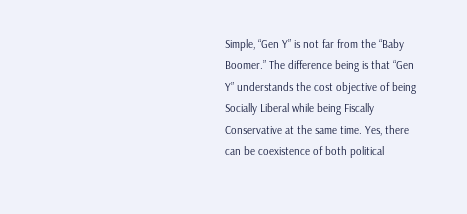Simple, “Gen Y” is not far from the “Baby Boomer.” The difference being is that “Gen Y” understands the cost objective of being Socially Liberal while being Fiscally Conservative at the same time. Yes, there can be coexistence of both political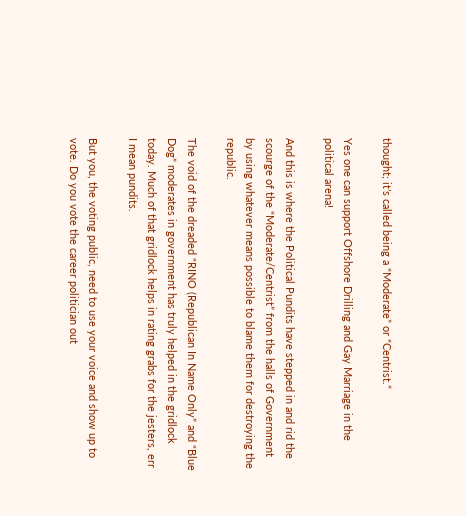thought; it’s called being a “Moderate” or “Centrist.”

Yes one can support Offshore Drilling and Gay Marriage in the political arena!

And this is where the Political Pundits have stepped in and rid the scourge of the “Moderate/Centrist” from the halls of Government by using whatever means possible to blame them for destroying the republic.

The void of the dreaded “RINO (Republican In Name Only” and “Blue Dog” moderates in government has truly helped in the gridlock today. Much of that gridlock helps in rating grabs for the jesters, err I mean pundits.

But you, the voting public, need to use your voice and show up to vote. Do you vote the career politician out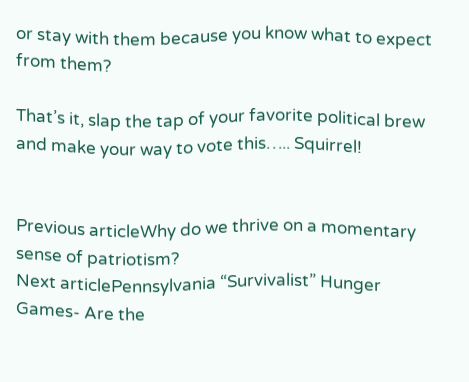or stay with them because you know what to expect from them?

That’s it, slap the tap of your favorite political brew and make your way to vote this….. Squirrel!


Previous articleWhy do we thrive on a momentary sense of patriotism?
Next articlePennsylvania “Survivalist” Hunger Games- Are the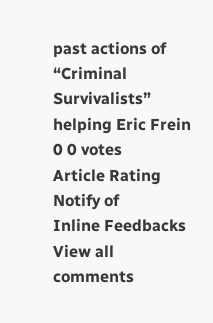past actions of “Criminal Survivalists” helping Eric Frein
0 0 votes
Article Rating
Notify of
Inline Feedbacks
View all comments